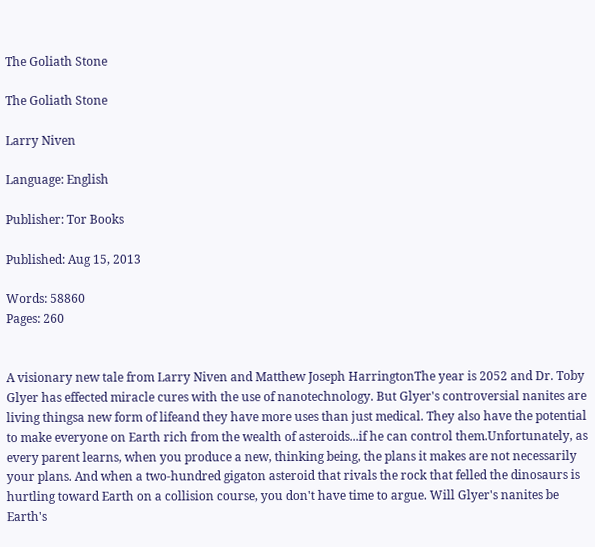The Goliath Stone

The Goliath Stone

Larry Niven

Language: English

Publisher: Tor Books

Published: Aug 15, 2013

Words: 58860
Pages: 260


A visionary new tale from Larry Niven and Matthew Joseph HarringtonThe year is 2052 and Dr. Toby Glyer has effected miracle cures with the use of nanotechnology. But Glyer's controversial nanites are living thingsa new form of lifeand they have more uses than just medical. They also have the potential to make everyone on Earth rich from the wealth of asteroids...if he can control them.Unfortunately, as every parent learns, when you produce a new, thinking being, the plans it makes are not necessarily your plans. And when a two-hundred gigaton asteroid that rivals the rock that felled the dinosaurs is hurtling toward Earth on a collision course, you don't have time to argue. Will Glyer's nanites be Earth's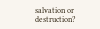salvation or destruction?